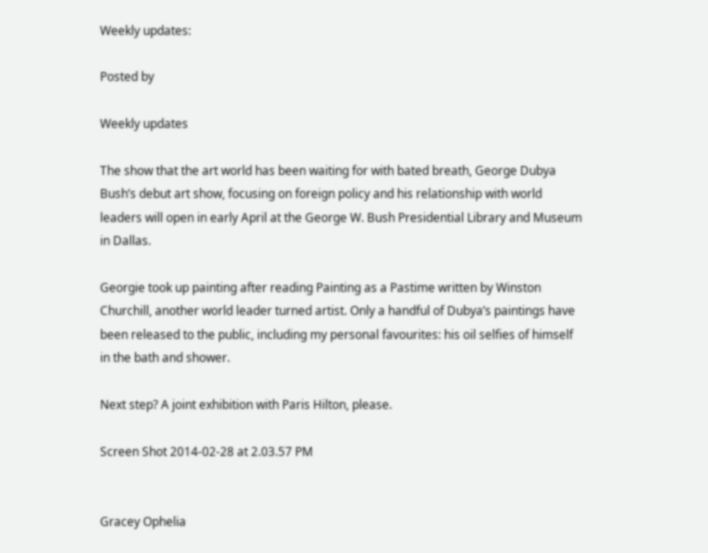Weekly updates:

Posted by

Weekly updates

The show that the art world has been waiting for with bated breath, George Dubya Bush’s debut art show, focusing on foreign policy and his relationship with world leaders will open in early April at the George W. Bush Presidential Library and Museum in Dallas.

Georgie took up painting after reading Painting as a Pastime written by Winston Churchill, another world leader turned artist. Only a handful of Dubya’s paintings have been released to the public, including my personal favourites: his oil selfies of himself in the bath and shower.

Next step? A joint exhibition with Paris Hilton, please.

Screen Shot 2014-02-28 at 2.03.57 PM


Gracey Ophelia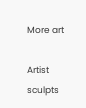More art

Artist sculpts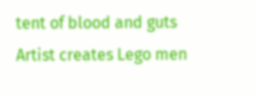tent of blood and guts
Artist creates Lego men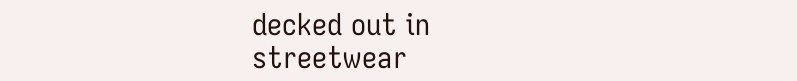decked out in streetwear